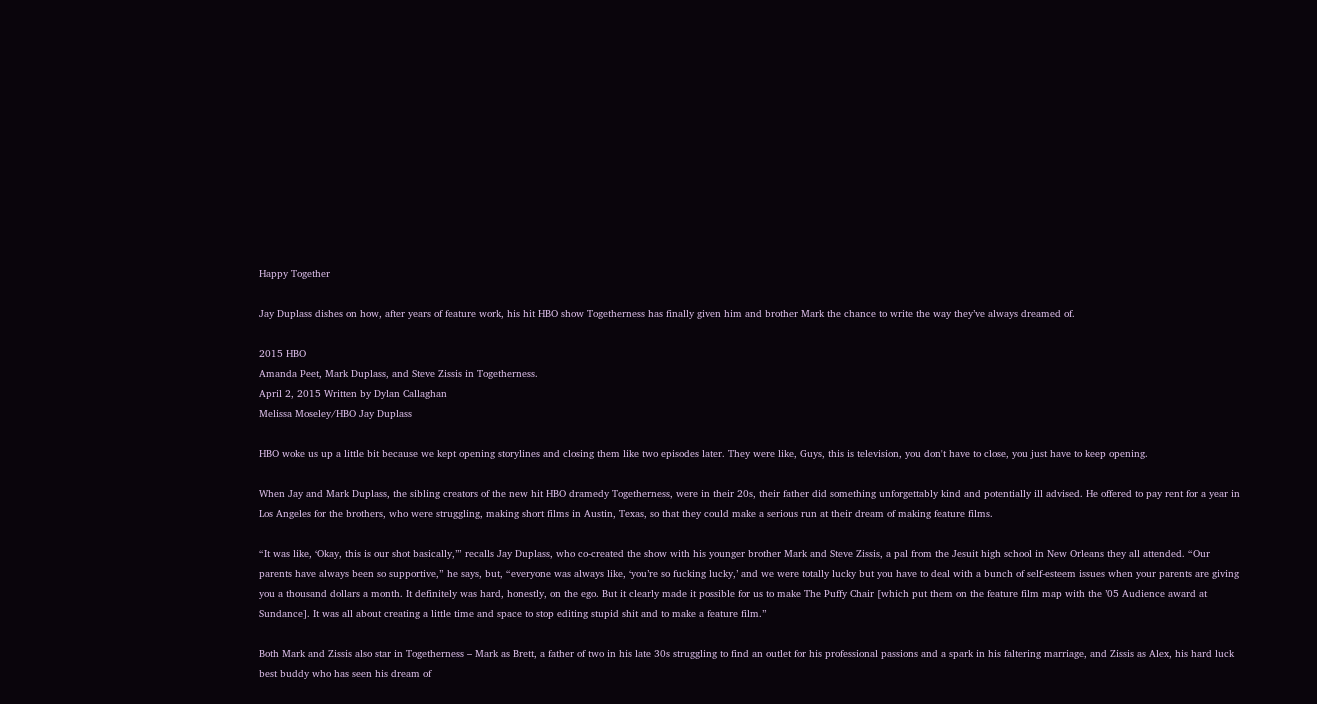Happy Together

Jay Duplass dishes on how, after years of feature work, his hit HBO show Togetherness has finally given him and brother Mark the chance to write the way they’ve always dreamed of.

2015 HBO
Amanda Peet, Mark Duplass, and Steve Zissis in Togetherness.
April 2, 2015 Written by Dylan Callaghan
Melissa Moseley/HBO Jay Duplass

HBO woke us up a little bit because we kept opening storylines and closing them like two episodes later. They were like, Guys, this is television, you don't have to close, you just have to keep opening.

When Jay and Mark Duplass, the sibling creators of the new hit HBO dramedy Togetherness, were in their 20s, their father did something unforgettably kind and potentially ill advised. He offered to pay rent for a year in Los Angeles for the brothers, who were struggling, making short films in Austin, Texas, so that they could make a serious run at their dream of making feature films.

“It was like, ‘Okay, this is our shot basically,’” recalls Jay Duplass, who co-created the show with his younger brother Mark and Steve Zissis, a pal from the Jesuit high school in New Orleans they all attended. “Our parents have always been so supportive,” he says, but, “everyone was always like, ‘you’re so fucking lucky,’ and we were totally lucky but you have to deal with a bunch of self-esteem issues when your parents are giving you a thousand dollars a month. It definitely was hard, honestly, on the ego. But it clearly made it possible for us to make The Puffy Chair [which put them on the feature film map with the ’05 Audience award at Sundance]. It was all about creating a little time and space to stop editing stupid shit and to make a feature film.”

Both Mark and Zissis also star in Togetherness – Mark as Brett, a father of two in his late 30s struggling to find an outlet for his professional passions and a spark in his faltering marriage, and Zissis as Alex, his hard luck best buddy who has seen his dream of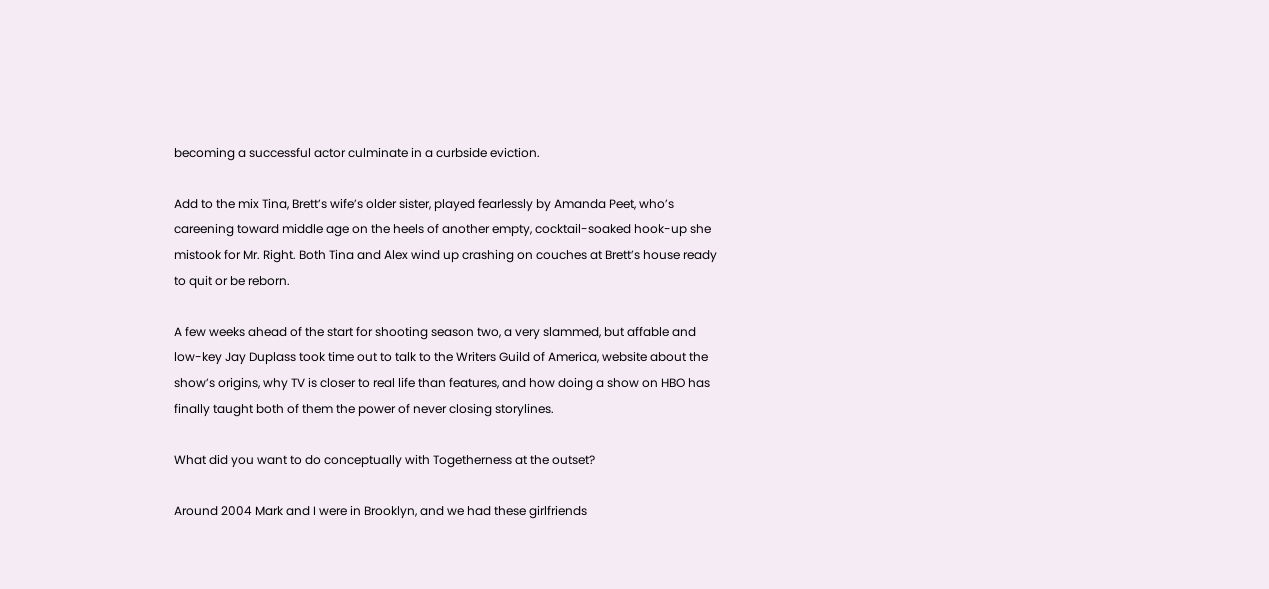becoming a successful actor culminate in a curbside eviction.

Add to the mix Tina, Brett’s wife’s older sister, played fearlessly by Amanda Peet, who’s careening toward middle age on the heels of another empty, cocktail-soaked hook-up she mistook for Mr. Right. Both Tina and Alex wind up crashing on couches at Brett’s house ready to quit or be reborn.

A few weeks ahead of the start for shooting season two, a very slammed, but affable and low-key Jay Duplass took time out to talk to the Writers Guild of America, website about the show’s origins, why TV is closer to real life than features, and how doing a show on HBO has finally taught both of them the power of never closing storylines.

What did you want to do conceptually with Togetherness at the outset?

Around 2004 Mark and I were in Brooklyn, and we had these girlfriends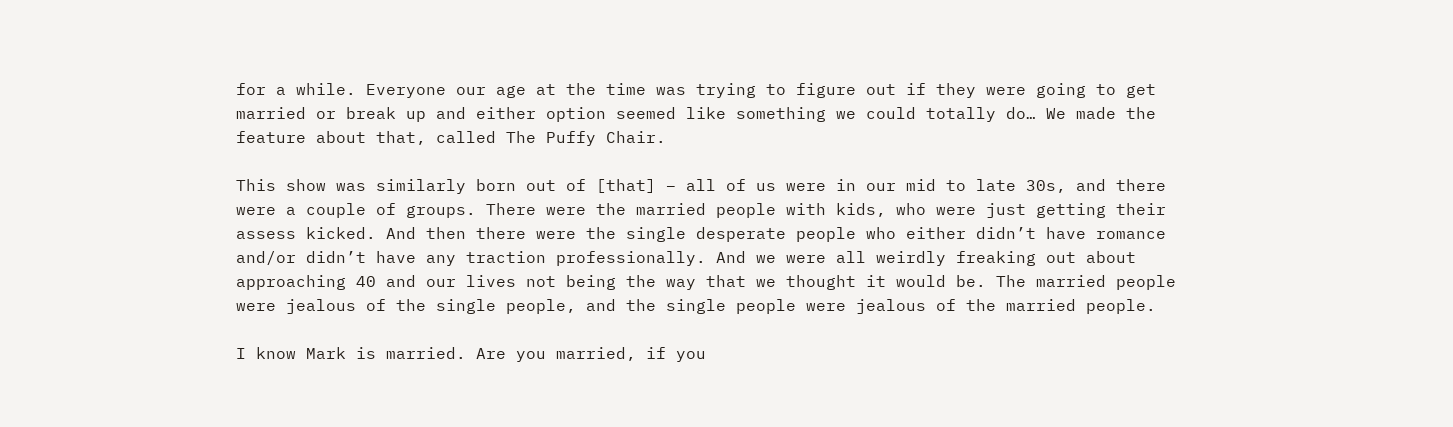for a while. Everyone our age at the time was trying to figure out if they were going to get married or break up and either option seemed like something we could totally do… We made the feature about that, called The Puffy Chair.

This show was similarly born out of [that] – all of us were in our mid to late 30s, and there were a couple of groups. There were the married people with kids, who were just getting their assess kicked. And then there were the single desperate people who either didn’t have romance and/or didn’t have any traction professionally. And we were all weirdly freaking out about approaching 40 and our lives not being the way that we thought it would be. The married people were jealous of the single people, and the single people were jealous of the married people.

I know Mark is married. Are you married, if you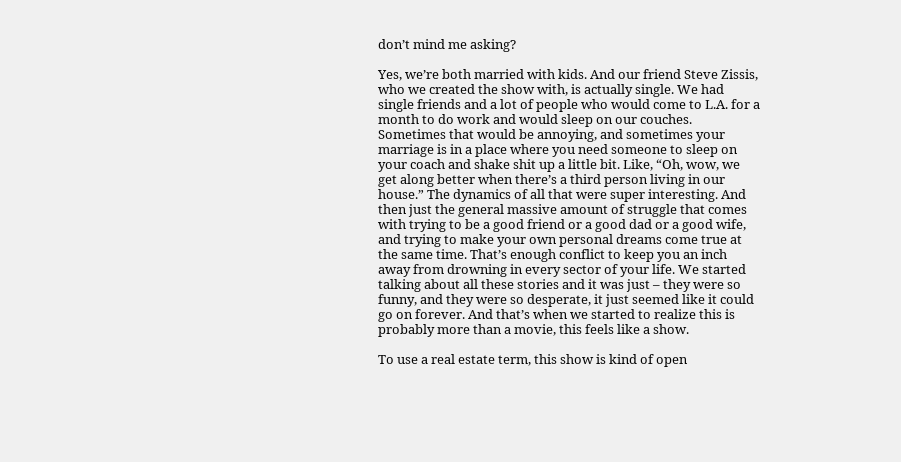don’t mind me asking?

Yes, we’re both married with kids. And our friend Steve Zissis, who we created the show with, is actually single. We had single friends and a lot of people who would come to L.A. for a month to do work and would sleep on our couches. Sometimes that would be annoying, and sometimes your marriage is in a place where you need someone to sleep on your coach and shake shit up a little bit. Like, “Oh, wow, we get along better when there’s a third person living in our house.” The dynamics of all that were super interesting. And then just the general massive amount of struggle that comes with trying to be a good friend or a good dad or a good wife, and trying to make your own personal dreams come true at the same time. That’s enough conflict to keep you an inch away from drowning in every sector of your life. We started talking about all these stories and it was just – they were so funny, and they were so desperate, it just seemed like it could go on forever. And that’s when we started to realize this is probably more than a movie, this feels like a show.

To use a real estate term, this show is kind of open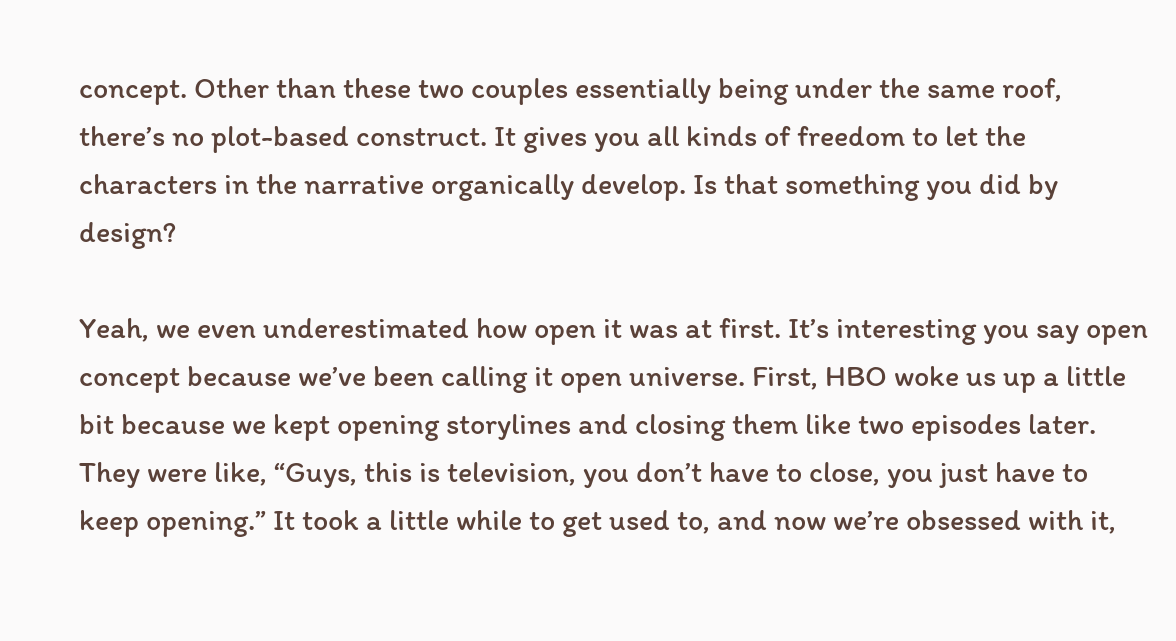concept. Other than these two couples essentially being under the same roof, there’s no plot-based construct. It gives you all kinds of freedom to let the characters in the narrative organically develop. Is that something you did by design?

Yeah, we even underestimated how open it was at first. It’s interesting you say open concept because we’ve been calling it open universe. First, HBO woke us up a little bit because we kept opening storylines and closing them like two episodes later. They were like, “Guys, this is television, you don’t have to close, you just have to keep opening.” It took a little while to get used to, and now we’re obsessed with it,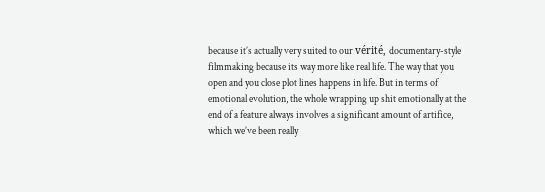because it’s actually very suited to our vérité, documentary-style filmmaking because its way more like real life. The way that you open and you close plot lines happens in life. But in terms of emotional evolution, the whole wrapping up shit emotionally at the end of a feature always involves a significant amount of artifice, which we’ve been really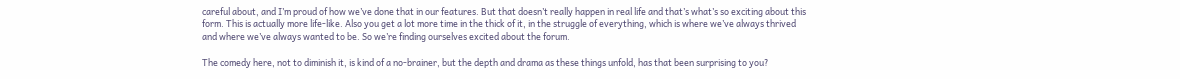careful about, and I’m proud of how we’ve done that in our features. But that doesn’t really happen in real life and that’s what’s so exciting about this form. This is actually more life-like. Also you get a lot more time in the thick of it, in the struggle of everything, which is where we’ve always thrived and where we’ve always wanted to be. So we’re finding ourselves excited about the forum.

The comedy here, not to diminish it, is kind of a no-brainer, but the depth and drama as these things unfold, has that been surprising to you?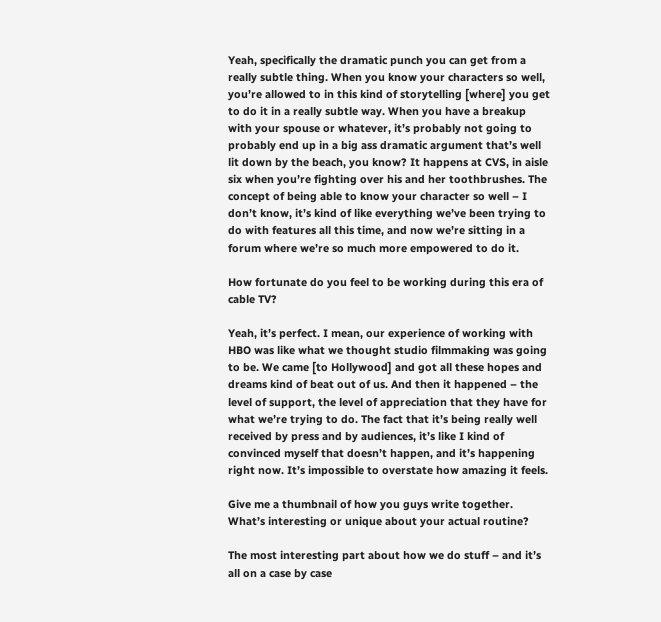Yeah, specifically the dramatic punch you can get from a really subtle thing. When you know your characters so well, you’re allowed to in this kind of storytelling [where] you get to do it in a really subtle way. When you have a breakup with your spouse or whatever, it’s probably not going to probably end up in a big ass dramatic argument that’s well lit down by the beach, you know? It happens at CVS, in aisle six when you’re fighting over his and her toothbrushes. The concept of being able to know your character so well – I don’t know, it’s kind of like everything we’ve been trying to do with features all this time, and now we’re sitting in a forum where we’re so much more empowered to do it.

How fortunate do you feel to be working during this era of cable TV?

Yeah, it’s perfect. I mean, our experience of working with HBO was like what we thought studio filmmaking was going to be. We came [to Hollywood] and got all these hopes and dreams kind of beat out of us. And then it happened – the level of support, the level of appreciation that they have for what we’re trying to do. The fact that it’s being really well received by press and by audiences, it’s like I kind of convinced myself that doesn’t happen, and it’s happening right now. It’s impossible to overstate how amazing it feels.

Give me a thumbnail of how you guys write together. What’s interesting or unique about your actual routine?

The most interesting part about how we do stuff – and it’s all on a case by case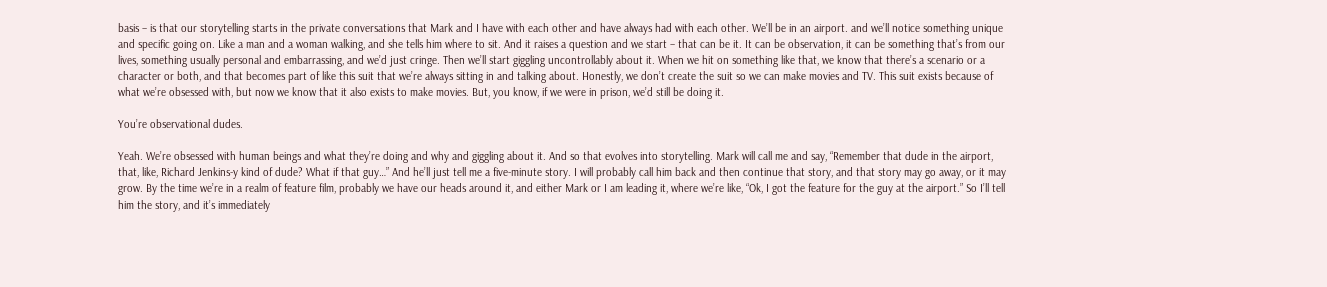basis – is that our storytelling starts in the private conversations that Mark and I have with each other and have always had with each other. We’ll be in an airport. and we’ll notice something unique and specific going on. Like a man and a woman walking, and she tells him where to sit. And it raises a question and we start – that can be it. It can be observation, it can be something that’s from our lives, something usually personal and embarrassing, and we’d just cringe. Then we’ll start giggling uncontrollably about it. When we hit on something like that, we know that there’s a scenario or a character or both, and that becomes part of like this suit that we’re always sitting in and talking about. Honestly, we don’t create the suit so we can make movies and TV. This suit exists because of what we’re obsessed with, but now we know that it also exists to make movies. But, you know, if we were in prison, we’d still be doing it.

You’re observational dudes.

Yeah. We’re obsessed with human beings and what they’re doing and why and giggling about it. And so that evolves into storytelling. Mark will call me and say, “Remember that dude in the airport, that, like, Richard Jenkins-y kind of dude? What if that guy…” And he’ll just tell me a five-minute story. I will probably call him back and then continue that story, and that story may go away, or it may grow. By the time we’re in a realm of feature film, probably we have our heads around it, and either Mark or I am leading it, where we’re like, “Ok, I got the feature for the guy at the airport.” So I’ll tell him the story, and it’s immediately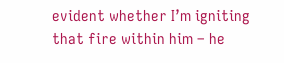evident whether I’m igniting that fire within him – he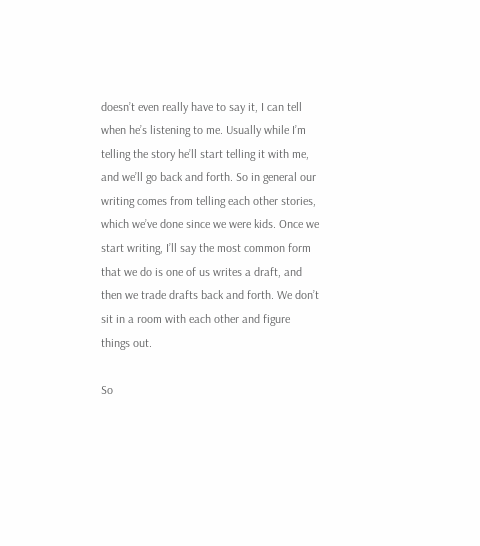doesn’t even really have to say it, I can tell when he’s listening to me. Usually while I’m telling the story he’ll start telling it with me, and we’ll go back and forth. So in general our writing comes from telling each other stories, which we’ve done since we were kids. Once we start writing, I’ll say the most common form that we do is one of us writes a draft, and then we trade drafts back and forth. We don’t sit in a room with each other and figure things out.

So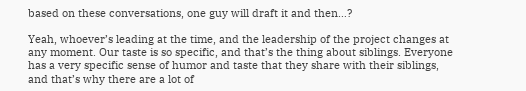based on these conversations, one guy will draft it and then…?

Yeah, whoever’s leading at the time, and the leadership of the project changes at any moment. Our taste is so specific, and that’s the thing about siblings. Everyone has a very specific sense of humor and taste that they share with their siblings, and that’s why there are a lot of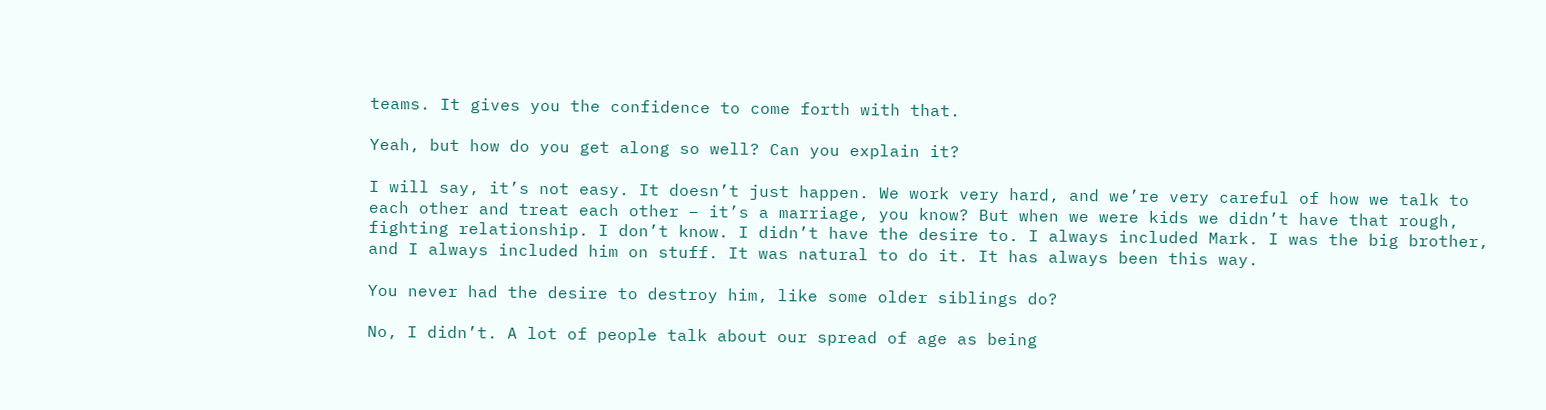teams. It gives you the confidence to come forth with that.

Yeah, but how do you get along so well? Can you explain it?

I will say, it’s not easy. It doesn’t just happen. We work very hard, and we’re very careful of how we talk to each other and treat each other – it’s a marriage, you know? But when we were kids we didn’t have that rough, fighting relationship. I don’t know. I didn’t have the desire to. I always included Mark. I was the big brother, and I always included him on stuff. It was natural to do it. It has always been this way.

You never had the desire to destroy him, like some older siblings do?

No, I didn’t. A lot of people talk about our spread of age as being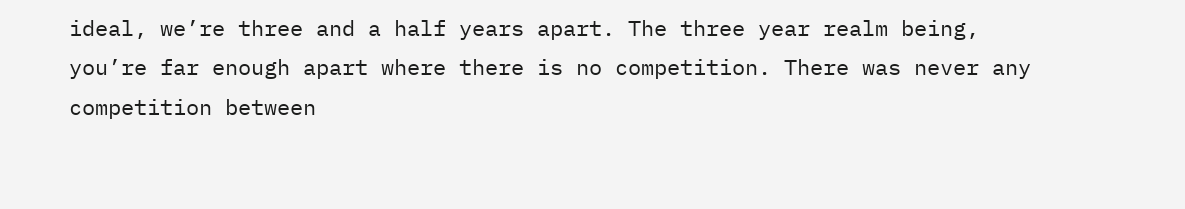ideal, we’re three and a half years apart. The three year realm being, you’re far enough apart where there is no competition. There was never any competition between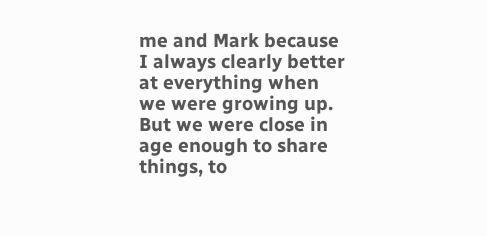me and Mark because I always clearly better at everything when we were growing up. But we were close in age enough to share things, to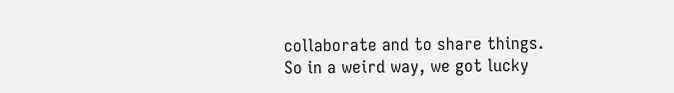collaborate and to share things. So in a weird way, we got lucky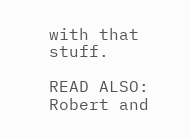with that stuff.

READ ALSO: Robert and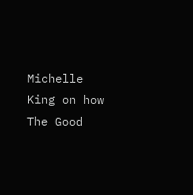Michelle King on how The Good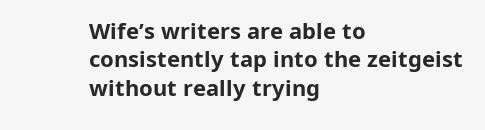Wife’s writers are able to consistently tap into the zeitgeist without really trying